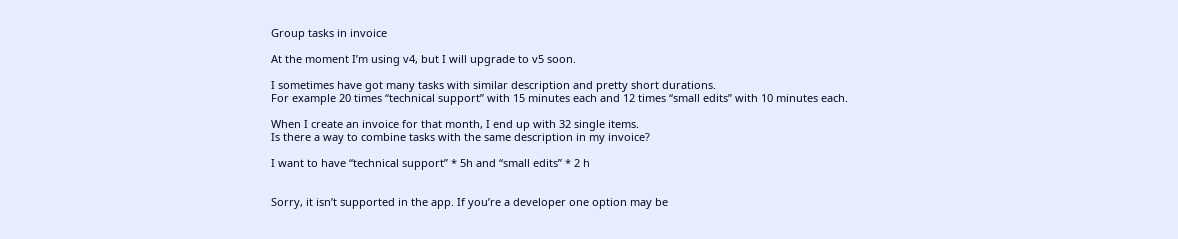Group tasks in invoice

At the moment I’m using v4, but I will upgrade to v5 soon.

I sometimes have got many tasks with similar description and pretty short durations.
For example 20 times “technical support” with 15 minutes each and 12 times “small edits” with 10 minutes each.

When I create an invoice for that month, I end up with 32 single items.
Is there a way to combine tasks with the same description in my invoice?

I want to have “technical support” * 5h and “small edits” * 2 h


Sorry, it isn’t supported in the app. If you’re a developer one option may be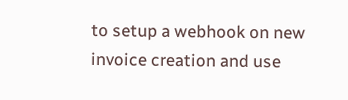to setup a webhook on new invoice creation and use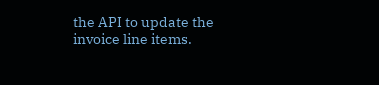the API to update the invoice line items.